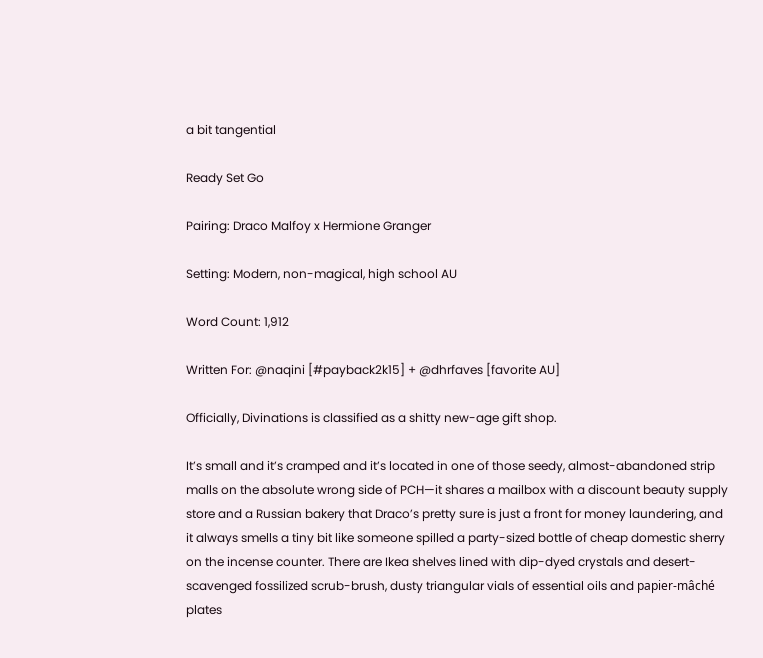a bit tangential

Ready Set Go

Pairing: Draco Malfoy x Hermione Granger

Setting: Modern, non-magical, high school AU

Word Count: 1,912

Written For: @naqini [#payback2k15] + @dhrfaves [favorite AU]

Officially, Divinations is classified as a shitty new-age gift shop.

It’s small and it’s cramped and it’s located in one of those seedy, almost-abandoned strip malls on the absolute wrong side of PCH—it shares a mailbox with a discount beauty supply store and a Russian bakery that Draco’s pretty sure is just a front for money laundering, and it always smells a tiny bit like someone spilled a party-sized bottle of cheap domestic sherry on the incense counter. There are Ikea shelves lined with dip-dyed crystals and desert-scavenged fossilized scrub-brush, dusty triangular vials of essential oils and papier-mâché plates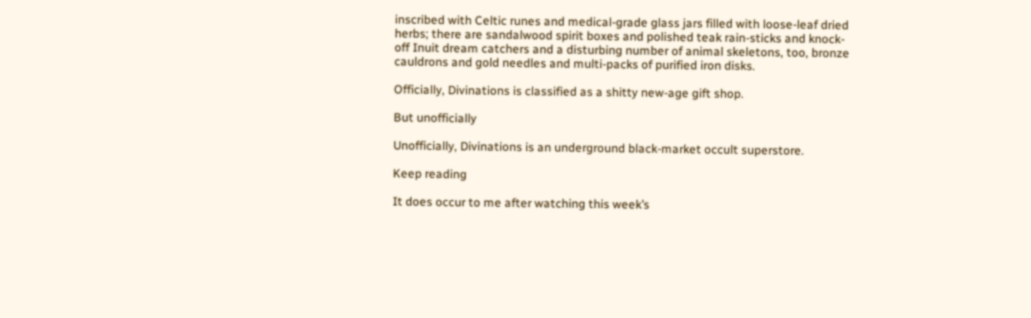inscribed with Celtic runes and medical-grade glass jars filled with loose-leaf dried herbs; there are sandalwood spirit boxes and polished teak rain-sticks and knock-off Inuit dream catchers and a disturbing number of animal skeletons, too, bronze cauldrons and gold needles and multi-packs of purified iron disks.

Officially, Divinations is classified as a shitty new-age gift shop.

But unofficially

Unofficially, Divinations is an underground black-market occult superstore.

Keep reading

It does occur to me after watching this week’s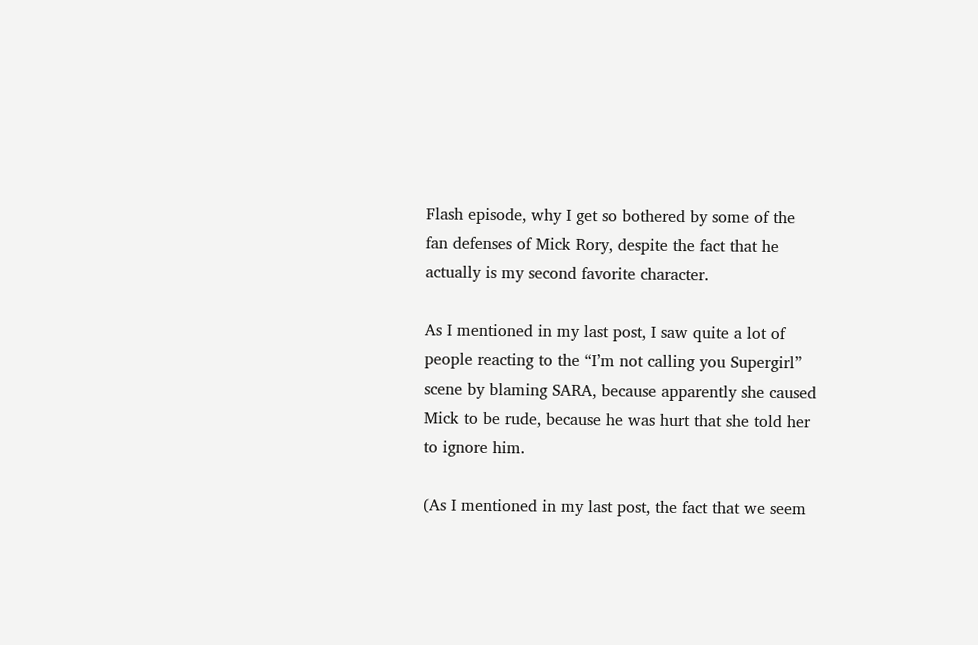Flash episode, why I get so bothered by some of the fan defenses of Mick Rory, despite the fact that he actually is my second favorite character.

As I mentioned in my last post, I saw quite a lot of people reacting to the “I’m not calling you Supergirl” scene by blaming SARA, because apparently she caused Mick to be rude, because he was hurt that she told her to ignore him.

(As I mentioned in my last post, the fact that we seem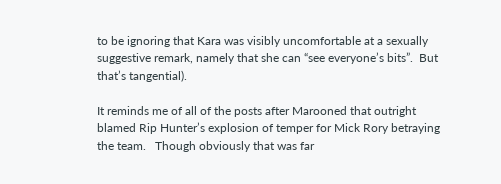to be ignoring that Kara was visibly uncomfortable at a sexually suggestive remark, namely that she can “see everyone’s bits”.  But that’s tangential).

It reminds me of all of the posts after Marooned that outright blamed Rip Hunter’s explosion of temper for Mick Rory betraying the team.   Though obviously that was far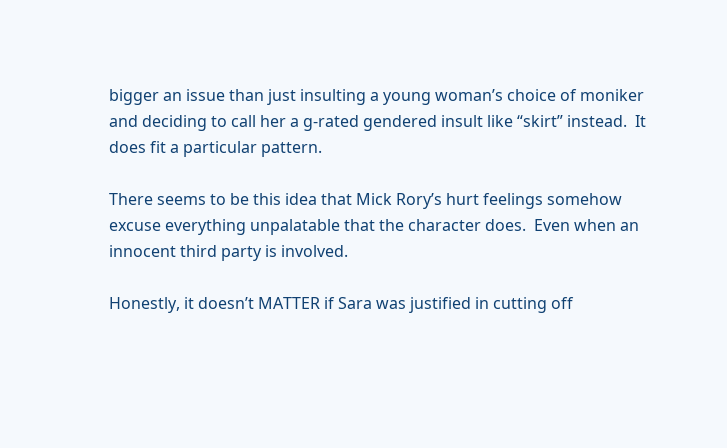bigger an issue than just insulting a young woman’s choice of moniker and deciding to call her a g-rated gendered insult like “skirt” instead.  It does fit a particular pattern.

There seems to be this idea that Mick Rory’s hurt feelings somehow excuse everything unpalatable that the character does.  Even when an innocent third party is involved.

Honestly, it doesn’t MATTER if Sara was justified in cutting off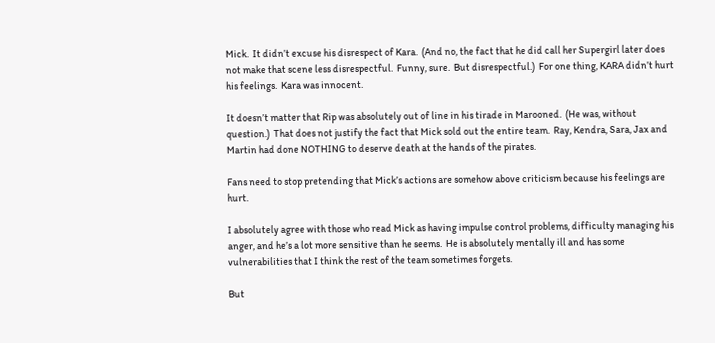Mick.  It didn’t excuse his disrespect of Kara.  (And no, the fact that he did call her Supergirl later does not make that scene less disrespectful.  Funny, sure.  But disrespectful.)  For one thing, KARA didn’t hurt his feelings.  Kara was innocent.

It doesn’t matter that Rip was absolutely out of line in his tirade in Marooned.  (He was, without question.)  That does not justify the fact that Mick sold out the entire team.  Ray, Kendra, Sara, Jax and Martin had done NOTHING to deserve death at the hands of the pirates.

Fans need to stop pretending that Mick’s actions are somehow above criticism because his feelings are hurt.

I absolutely agree with those who read Mick as having impulse control problems, difficulty managing his anger, and he’s a lot more sensitive than he seems.  He is absolutely mentally ill and has some vulnerabilities that I think the rest of the team sometimes forgets.

But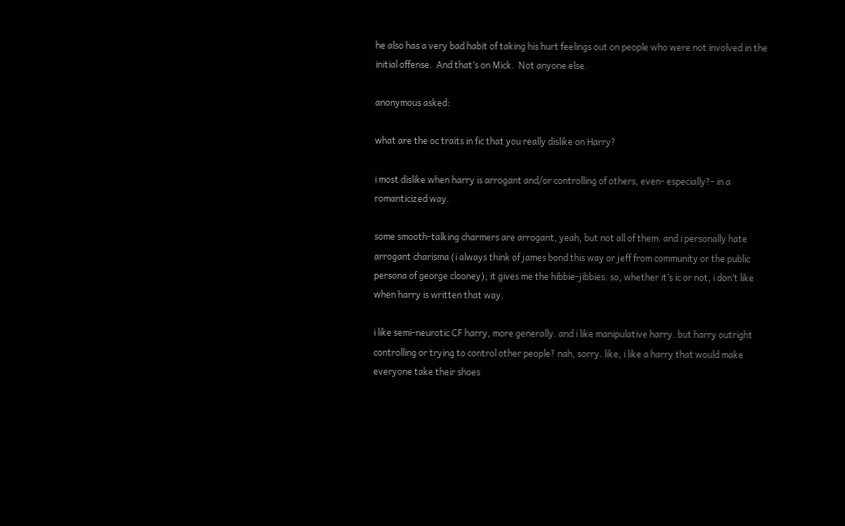he also has a very bad habit of taking his hurt feelings out on people who were not involved in the initial offense.  And that’s on Mick.  Not anyone else.

anonymous asked:

what are the oc traits in fic that you really dislike on Harry?

i most dislike when harry is arrogant and/or controlling of others, even- especially?- in a romanticized way.

some smooth-talking charmers are arrogant, yeah, but not all of them. and i personally hate arrogant charisma (i always think of james bond this way or jeff from community or the public persona of george clooney); it gives me the hibbie-jibbies. so, whether it’s ic or not, i don’t like when harry is written that way.

i like semi-neurotic CF harry, more generally. and i like manipulative harry. but harry outright controlling or trying to control other people? nah, sorry. like, i like a harry that would make everyone take their shoes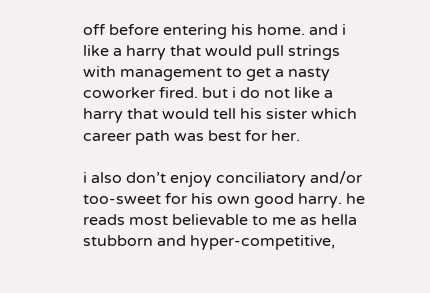off before entering his home. and i like a harry that would pull strings with management to get a nasty coworker fired. but i do not like a harry that would tell his sister which career path was best for her.

i also don’t enjoy conciliatory and/or too-sweet for his own good harry. he reads most believable to me as hella stubborn and hyper-competitive,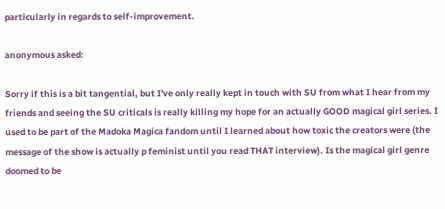particularly in regards to self-improvement.

anonymous asked:

Sorry if this is a bit tangential, but I've only really kept in touch with SU from what I hear from my friends and seeing the SU criticals is really killing my hope for an actually GOOD magical girl series. I used to be part of the Madoka Magica fandom until I learned about how toxic the creators were (the message of the show is actually p feminist until you read THAT interview). Is the magical girl genre doomed to be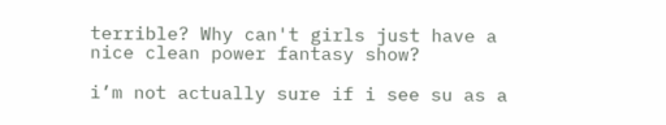terrible? Why can't girls just have a nice clean power fantasy show?

i’m not actually sure if i see su as a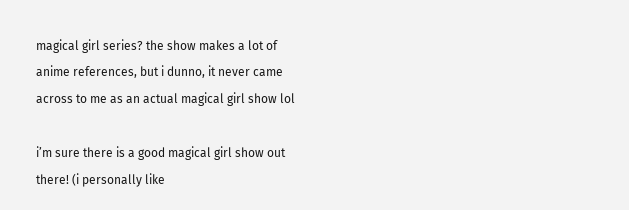magical girl series? the show makes a lot of anime references, but i dunno, it never came across to me as an actual magical girl show lol

i’m sure there is a good magical girl show out there! (i personally like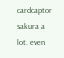cardcaptor sakura a lot. even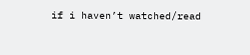if i haven’t watched/read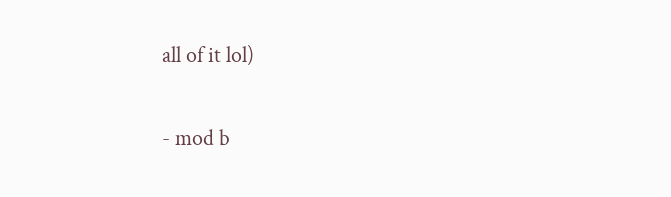all of it lol)

- mod b